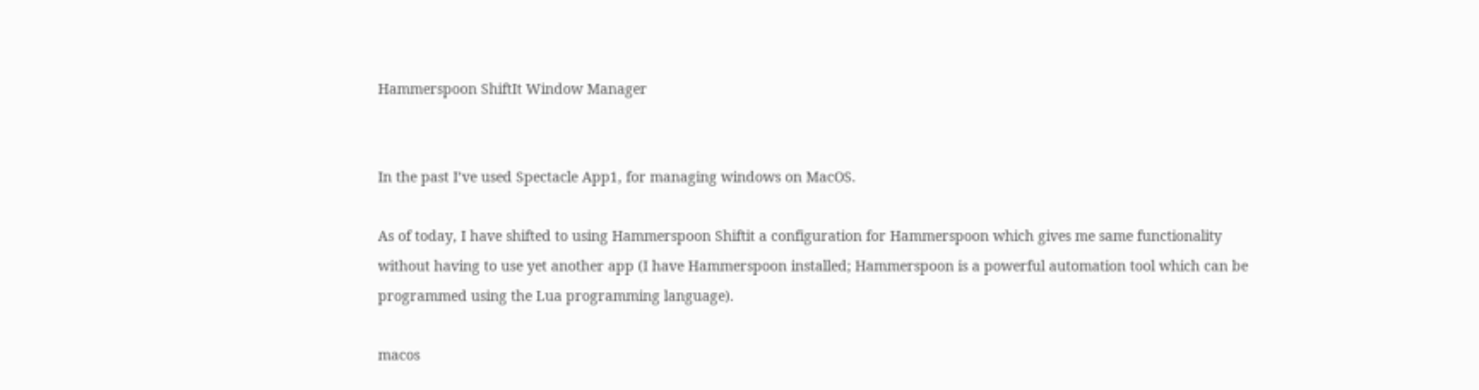Hammerspoon ShiftIt Window Manager


In the past I’ve used Spectacle App1, for managing windows on MacOS.

As of today, I have shifted to using Hammerspoon Shiftit a configuration for Hammerspoon which gives me same functionality without having to use yet another app (I have Hammerspoon installed; Hammerspoon is a powerful automation tool which can be programmed using the Lua programming language).

macos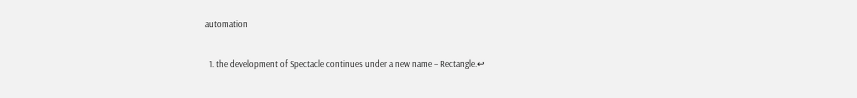automation

  1. the development of Spectacle continues under a new name – Rectangle.↩